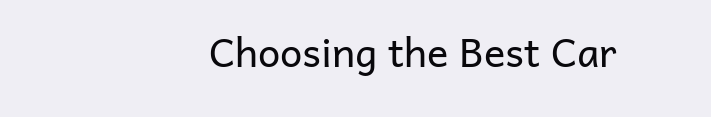Choosing the Best Car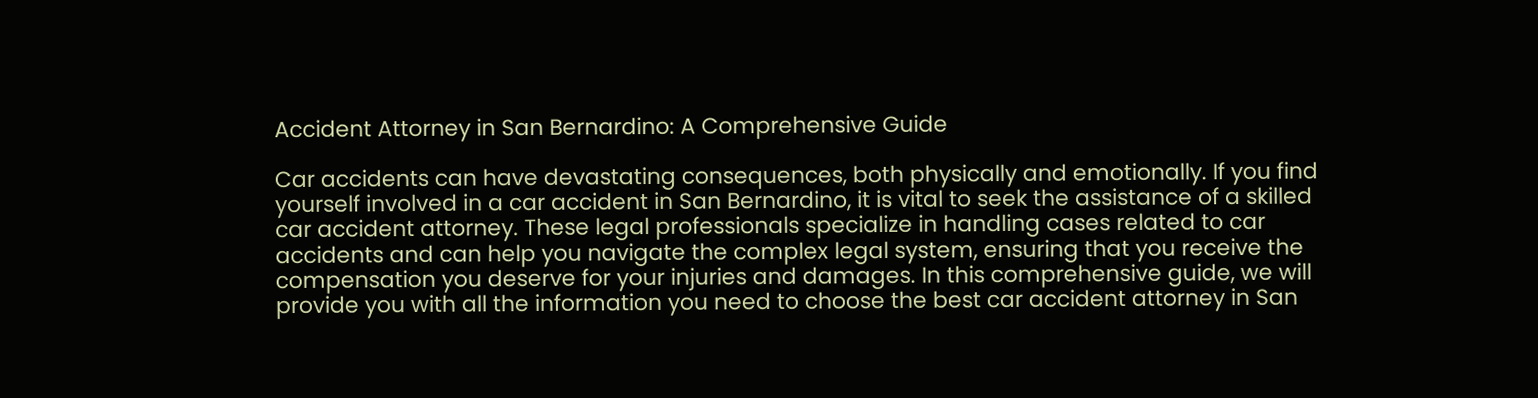Accident Attorney in San Bernardino: A Comprehensive Guide

Car accidents can have devastating consequences, both physically and emotionally. If you find yourself involved in a car accident in San Bernardino, it is vital to seek the assistance of a skilled car accident attorney. These legal professionals specialize in handling cases related to car accidents and can help you navigate the complex legal system, ensuring that you receive the compensation you deserve for your injuries and damages. In this comprehensive guide, we will provide you with all the information you need to choose the best car accident attorney in San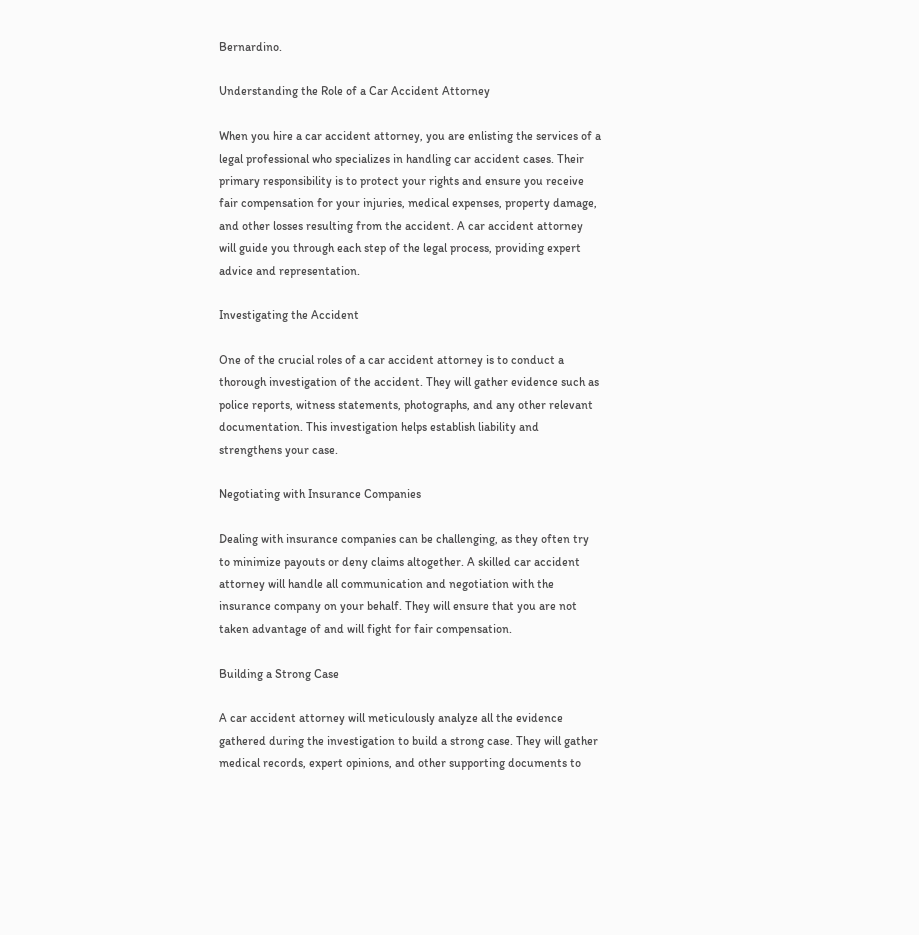Bernardino.

Understanding the Role of a Car Accident Attorney

When you hire a car accident attorney, you are enlisting the services of a legal professional who specializes in handling car accident cases. Their primary responsibility is to protect your rights and ensure you receive fair compensation for your injuries, medical expenses, property damage, and other losses resulting from the accident. A car accident attorney will guide you through each step of the legal process, providing expert advice and representation.

Investigating the Accident

One of the crucial roles of a car accident attorney is to conduct a thorough investigation of the accident. They will gather evidence such as police reports, witness statements, photographs, and any other relevant documentation. This investigation helps establish liability and strengthens your case.

Negotiating with Insurance Companies

Dealing with insurance companies can be challenging, as they often try to minimize payouts or deny claims altogether. A skilled car accident attorney will handle all communication and negotiation with the insurance company on your behalf. They will ensure that you are not taken advantage of and will fight for fair compensation.

Building a Strong Case

A car accident attorney will meticulously analyze all the evidence gathered during the investigation to build a strong case. They will gather medical records, expert opinions, and other supporting documents to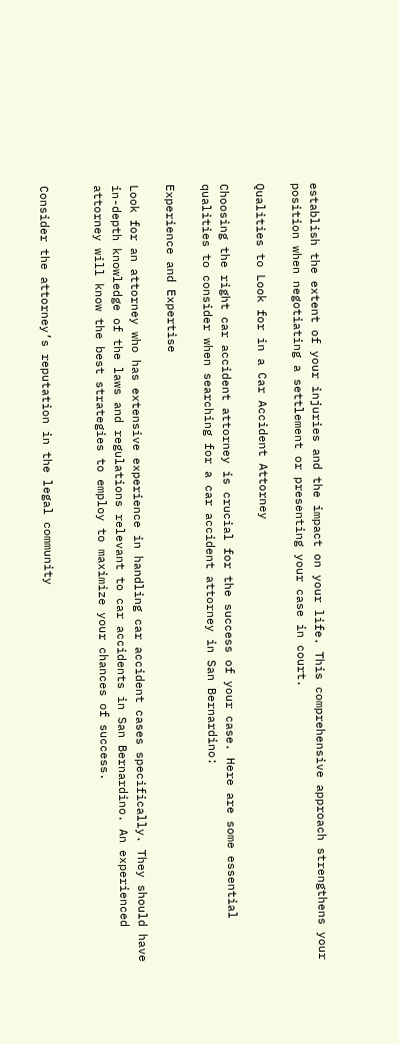establish the extent of your injuries and the impact on your life. This comprehensive approach strengthens your position when negotiating a settlement or presenting your case in court.

Qualities to Look for in a Car Accident Attorney

Choosing the right car accident attorney is crucial for the success of your case. Here are some essential qualities to consider when searching for a car accident attorney in San Bernardino:

Experience and Expertise

Look for an attorney who has extensive experience in handling car accident cases specifically. They should have in-depth knowledge of the laws and regulations relevant to car accidents in San Bernardino. An experienced attorney will know the best strategies to employ to maximize your chances of success.


Consider the attorney’s reputation in the legal community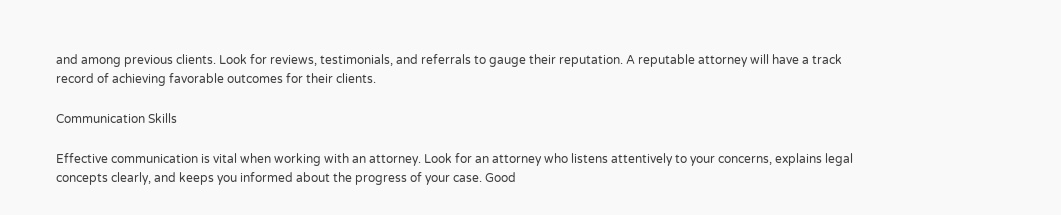and among previous clients. Look for reviews, testimonials, and referrals to gauge their reputation. A reputable attorney will have a track record of achieving favorable outcomes for their clients.

Communication Skills

Effective communication is vital when working with an attorney. Look for an attorney who listens attentively to your concerns, explains legal concepts clearly, and keeps you informed about the progress of your case. Good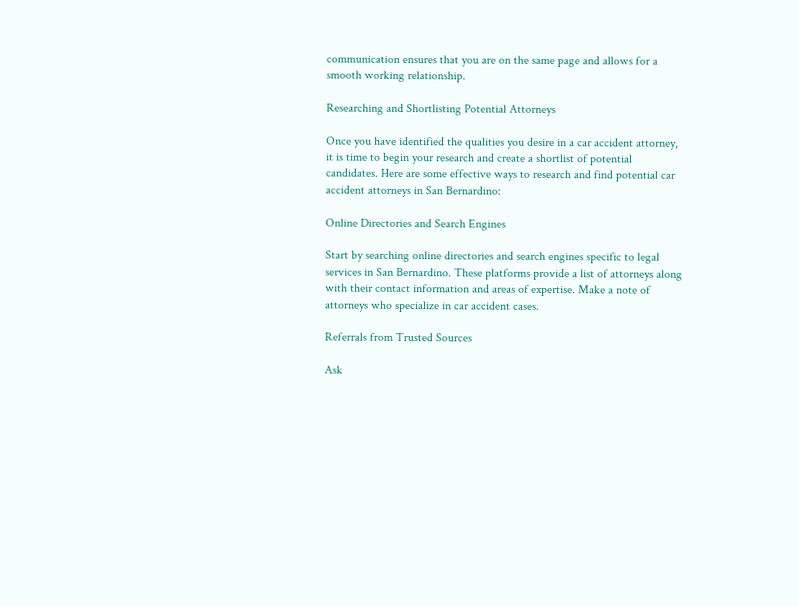communication ensures that you are on the same page and allows for a smooth working relationship.

Researching and Shortlisting Potential Attorneys

Once you have identified the qualities you desire in a car accident attorney, it is time to begin your research and create a shortlist of potential candidates. Here are some effective ways to research and find potential car accident attorneys in San Bernardino:

Online Directories and Search Engines

Start by searching online directories and search engines specific to legal services in San Bernardino. These platforms provide a list of attorneys along with their contact information and areas of expertise. Make a note of attorneys who specialize in car accident cases.

Referrals from Trusted Sources

Ask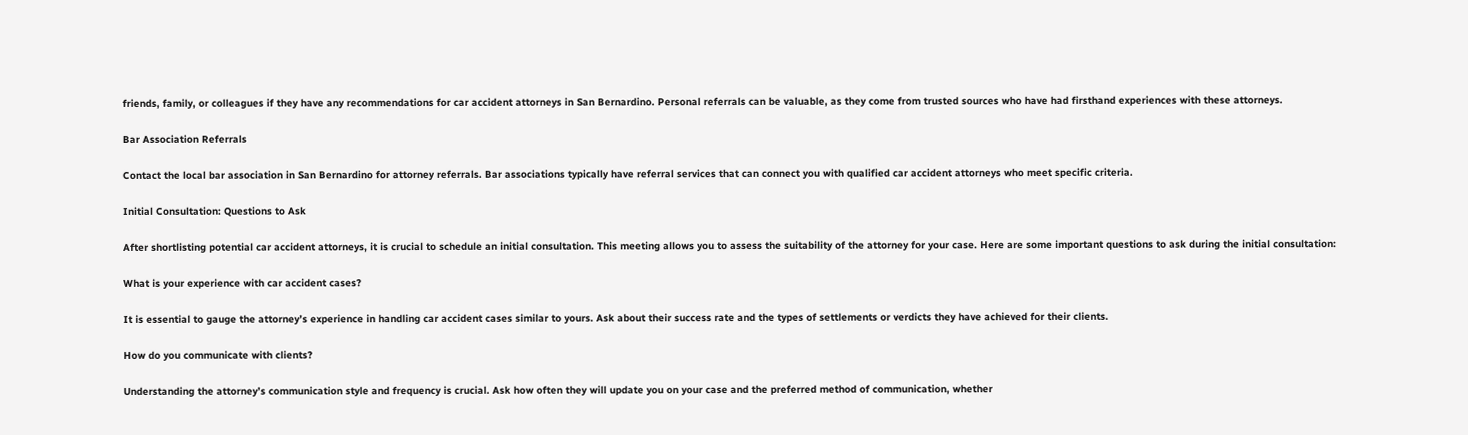friends, family, or colleagues if they have any recommendations for car accident attorneys in San Bernardino. Personal referrals can be valuable, as they come from trusted sources who have had firsthand experiences with these attorneys.

Bar Association Referrals

Contact the local bar association in San Bernardino for attorney referrals. Bar associations typically have referral services that can connect you with qualified car accident attorneys who meet specific criteria.

Initial Consultation: Questions to Ask

After shortlisting potential car accident attorneys, it is crucial to schedule an initial consultation. This meeting allows you to assess the suitability of the attorney for your case. Here are some important questions to ask during the initial consultation:

What is your experience with car accident cases?

It is essential to gauge the attorney’s experience in handling car accident cases similar to yours. Ask about their success rate and the types of settlements or verdicts they have achieved for their clients.

How do you communicate with clients?

Understanding the attorney’s communication style and frequency is crucial. Ask how often they will update you on your case and the preferred method of communication, whether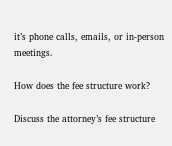it’s phone calls, emails, or in-person meetings.

How does the fee structure work?

Discuss the attorney’s fee structure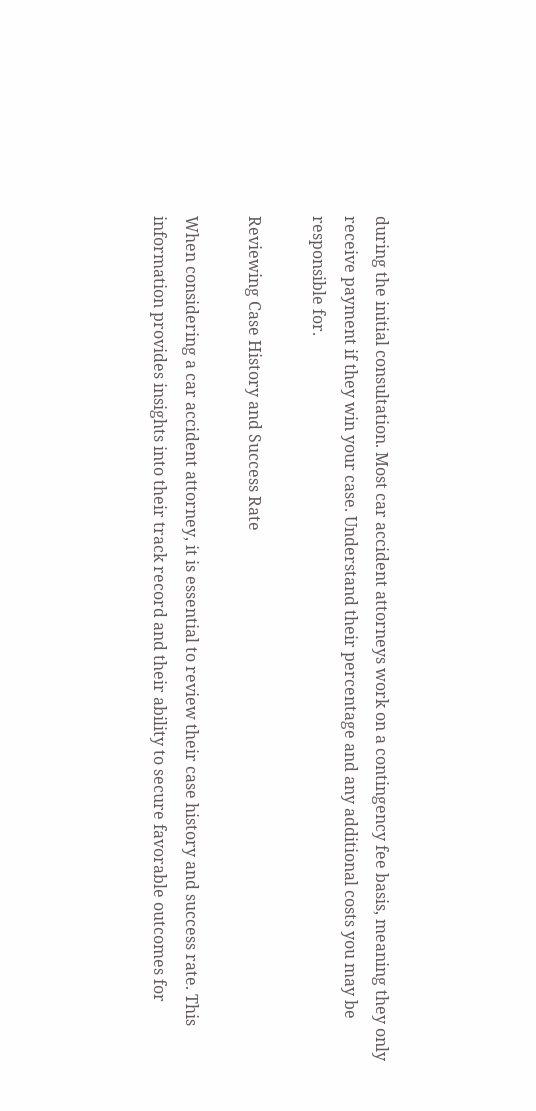during the initial consultation. Most car accident attorneys work on a contingency fee basis, meaning they only receive payment if they win your case. Understand their percentage and any additional costs you may be responsible for.

Reviewing Case History and Success Rate

When considering a car accident attorney, it is essential to review their case history and success rate. This information provides insights into their track record and their ability to secure favorable outcomes for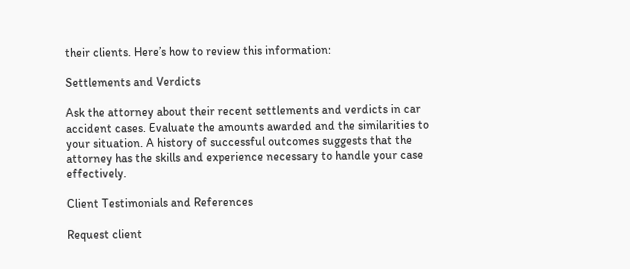their clients. Here’s how to review this information:

Settlements and Verdicts

Ask the attorney about their recent settlements and verdicts in car accident cases. Evaluate the amounts awarded and the similarities to your situation. A history of successful outcomes suggests that the attorney has the skills and experience necessary to handle your case effectively.

Client Testimonials and References

Request client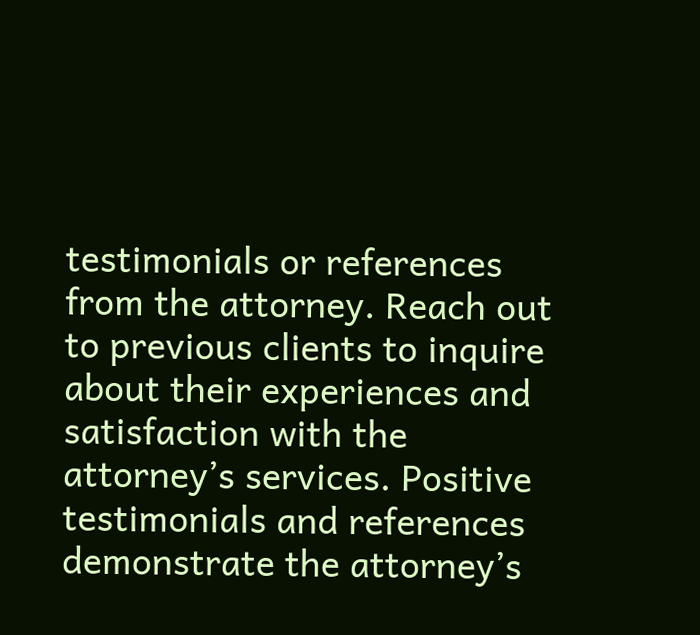testimonials or references from the attorney. Reach out to previous clients to inquire about their experiences and satisfaction with the attorney’s services. Positive testimonials and references demonstrate the attorney’s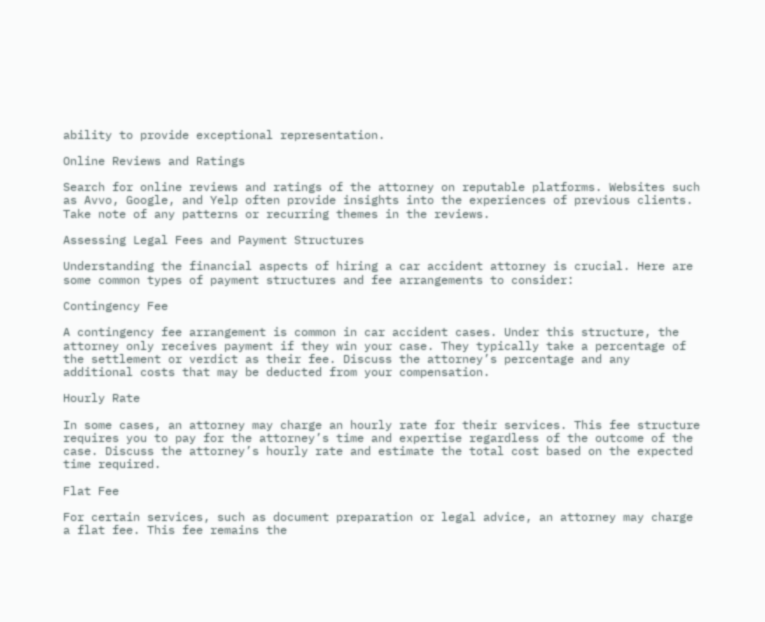ability to provide exceptional representation.

Online Reviews and Ratings

Search for online reviews and ratings of the attorney on reputable platforms. Websites such as Avvo, Google, and Yelp often provide insights into the experiences of previous clients. Take note of any patterns or recurring themes in the reviews.

Assessing Legal Fees and Payment Structures

Understanding the financial aspects of hiring a car accident attorney is crucial. Here are some common types of payment structures and fee arrangements to consider:

Contingency Fee

A contingency fee arrangement is common in car accident cases. Under this structure, the attorney only receives payment if they win your case. They typically take a percentage of the settlement or verdict as their fee. Discuss the attorney’s percentage and any additional costs that may be deducted from your compensation.

Hourly Rate

In some cases, an attorney may charge an hourly rate for their services. This fee structure requires you to pay for the attorney’s time and expertise regardless of the outcome of the case. Discuss the attorney’s hourly rate and estimate the total cost based on the expected time required.

Flat Fee

For certain services, such as document preparation or legal advice, an attorney may charge a flat fee. This fee remains the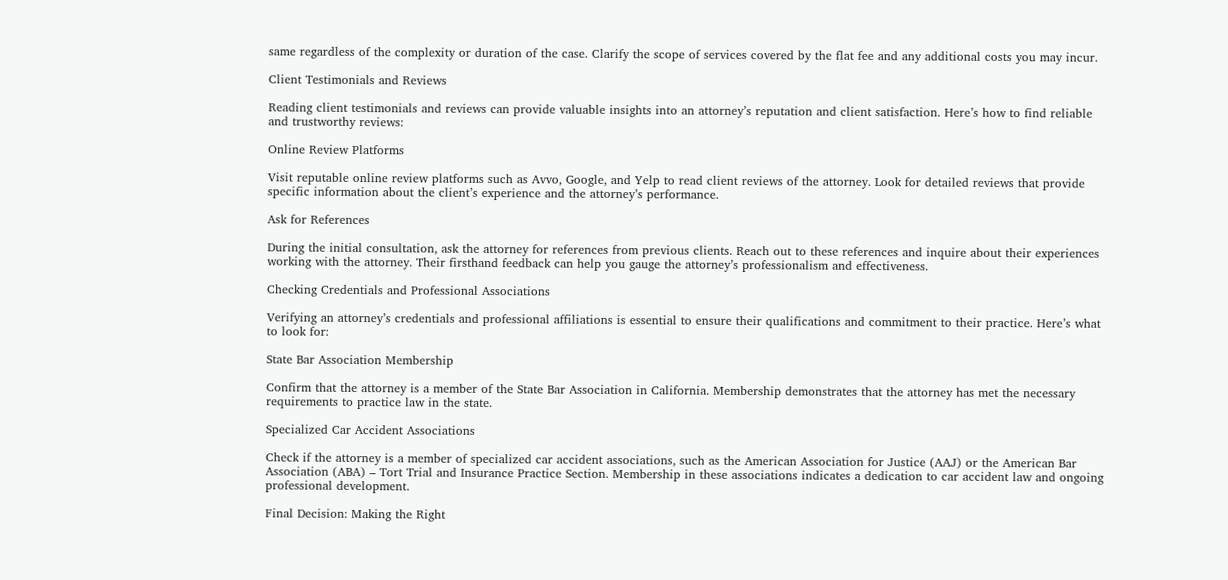same regardless of the complexity or duration of the case. Clarify the scope of services covered by the flat fee and any additional costs you may incur.

Client Testimonials and Reviews

Reading client testimonials and reviews can provide valuable insights into an attorney’s reputation and client satisfaction. Here’s how to find reliable and trustworthy reviews:

Online Review Platforms

Visit reputable online review platforms such as Avvo, Google, and Yelp to read client reviews of the attorney. Look for detailed reviews that provide specific information about the client’s experience and the attorney’s performance.

Ask for References

During the initial consultation, ask the attorney for references from previous clients. Reach out to these references and inquire about their experiences working with the attorney. Their firsthand feedback can help you gauge the attorney’s professionalism and effectiveness.

Checking Credentials and Professional Associations

Verifying an attorney’s credentials and professional affiliations is essential to ensure their qualifications and commitment to their practice. Here’s what to look for:

State Bar Association Membership

Confirm that the attorney is a member of the State Bar Association in California. Membership demonstrates that the attorney has met the necessary requirements to practice law in the state.

Specialized Car Accident Associations

Check if the attorney is a member of specialized car accident associations, such as the American Association for Justice (AAJ) or the American Bar Association (ABA) – Tort Trial and Insurance Practice Section. Membership in these associations indicates a dedication to car accident law and ongoing professional development.

Final Decision: Making the Right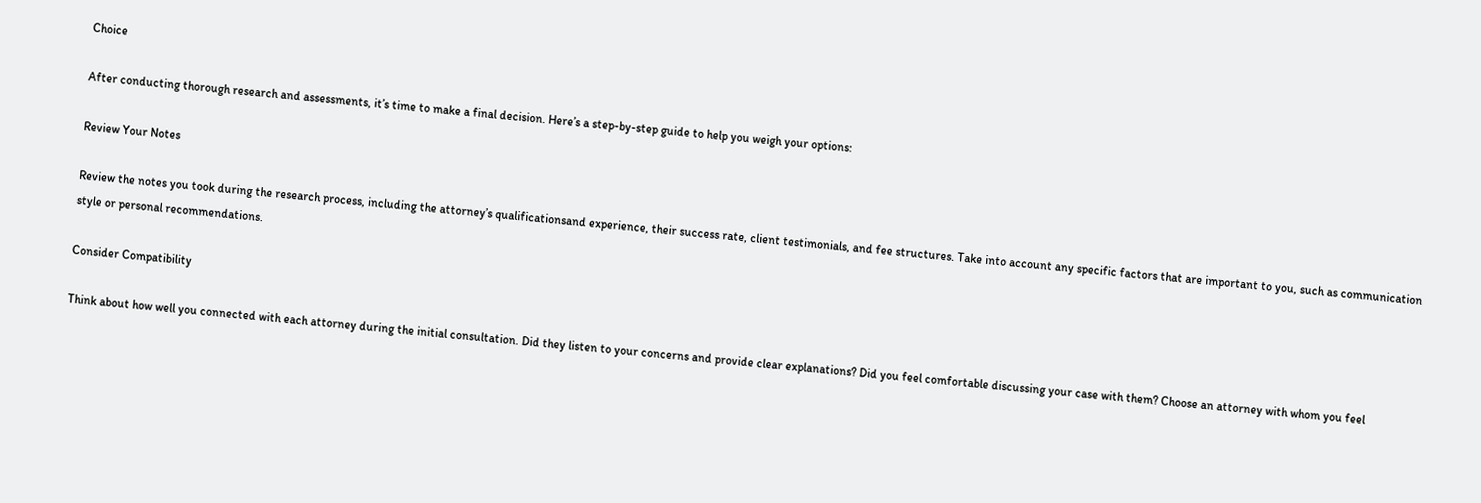Choice

After conducting thorough research and assessments, it’s time to make a final decision. Here’s a step-by-step guide to help you weigh your options:

Review Your Notes

Review the notes you took during the research process, including the attorney’s qualificationsand experience, their success rate, client testimonials, and fee structures. Take into account any specific factors that are important to you, such as communication style or personal recommendations.

Consider Compatibility

Think about how well you connected with each attorney during the initial consultation. Did they listen to your concerns and provide clear explanations? Did you feel comfortable discussing your case with them? Choose an attorney with whom you feel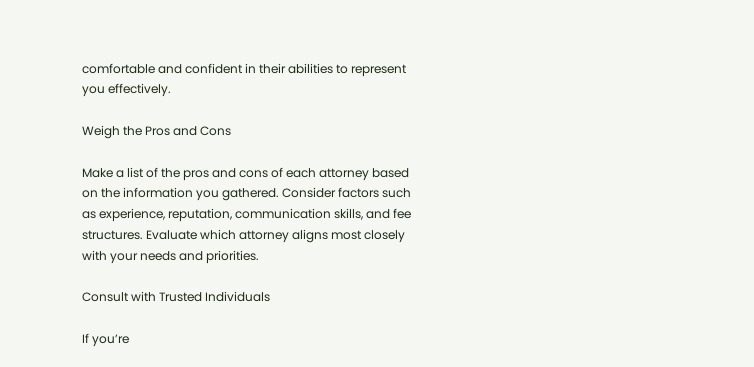comfortable and confident in their abilities to represent you effectively.

Weigh the Pros and Cons

Make a list of the pros and cons of each attorney based on the information you gathered. Consider factors such as experience, reputation, communication skills, and fee structures. Evaluate which attorney aligns most closely with your needs and priorities.

Consult with Trusted Individuals

If you’re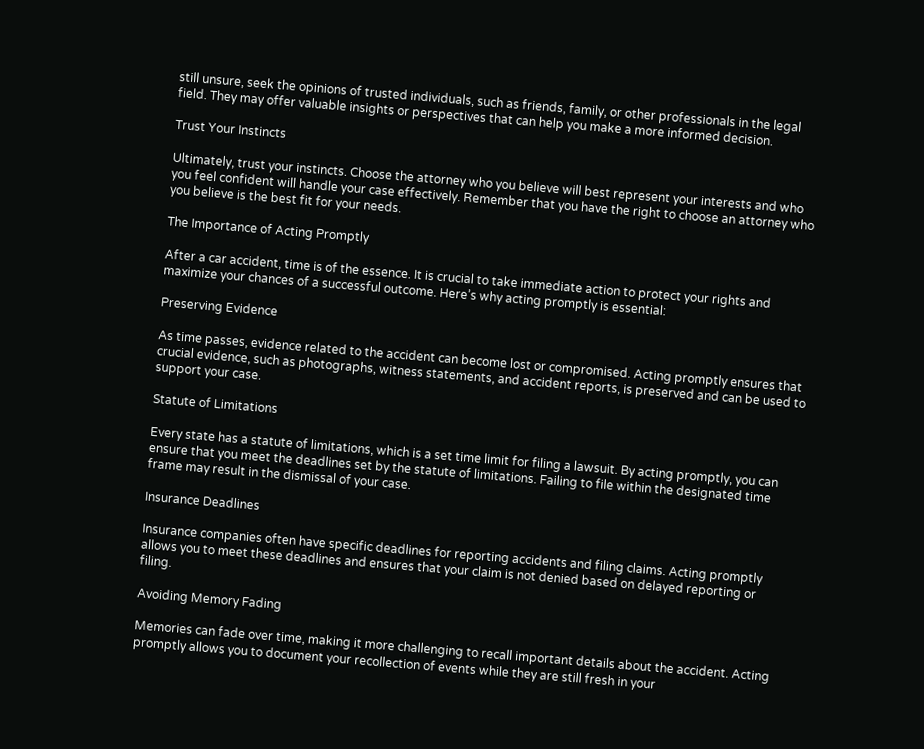still unsure, seek the opinions of trusted individuals, such as friends, family, or other professionals in the legal field. They may offer valuable insights or perspectives that can help you make a more informed decision.

Trust Your Instincts

Ultimately, trust your instincts. Choose the attorney who you believe will best represent your interests and who you feel confident will handle your case effectively. Remember that you have the right to choose an attorney who you believe is the best fit for your needs.

The Importance of Acting Promptly

After a car accident, time is of the essence. It is crucial to take immediate action to protect your rights and maximize your chances of a successful outcome. Here’s why acting promptly is essential:

Preserving Evidence

As time passes, evidence related to the accident can become lost or compromised. Acting promptly ensures that crucial evidence, such as photographs, witness statements, and accident reports, is preserved and can be used to support your case.

Statute of Limitations

Every state has a statute of limitations, which is a set time limit for filing a lawsuit. By acting promptly, you can ensure that you meet the deadlines set by the statute of limitations. Failing to file within the designated time frame may result in the dismissal of your case.

Insurance Deadlines

Insurance companies often have specific deadlines for reporting accidents and filing claims. Acting promptly allows you to meet these deadlines and ensures that your claim is not denied based on delayed reporting or filing.

Avoiding Memory Fading

Memories can fade over time, making it more challenging to recall important details about the accident. Acting promptly allows you to document your recollection of events while they are still fresh in your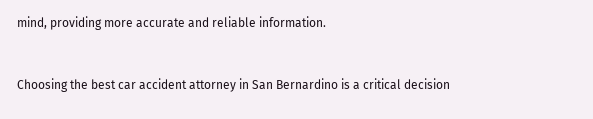mind, providing more accurate and reliable information.


Choosing the best car accident attorney in San Bernardino is a critical decision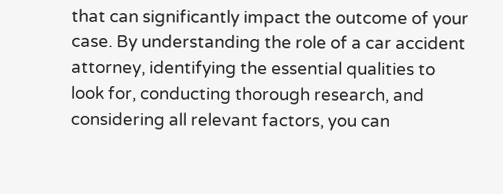that can significantly impact the outcome of your case. By understanding the role of a car accident attorney, identifying the essential qualities to look for, conducting thorough research, and considering all relevant factors, you can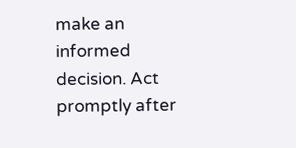make an informed decision. Act promptly after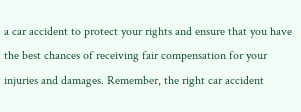a car accident to protect your rights and ensure that you have the best chances of receiving fair compensation for your injuries and damages. Remember, the right car accident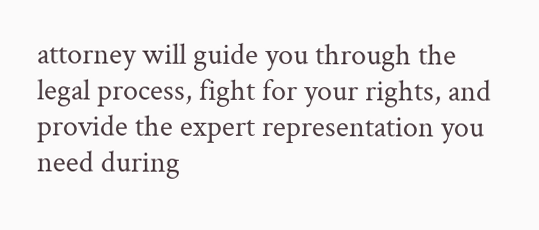attorney will guide you through the legal process, fight for your rights, and provide the expert representation you need during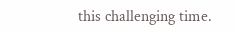this challenging time.